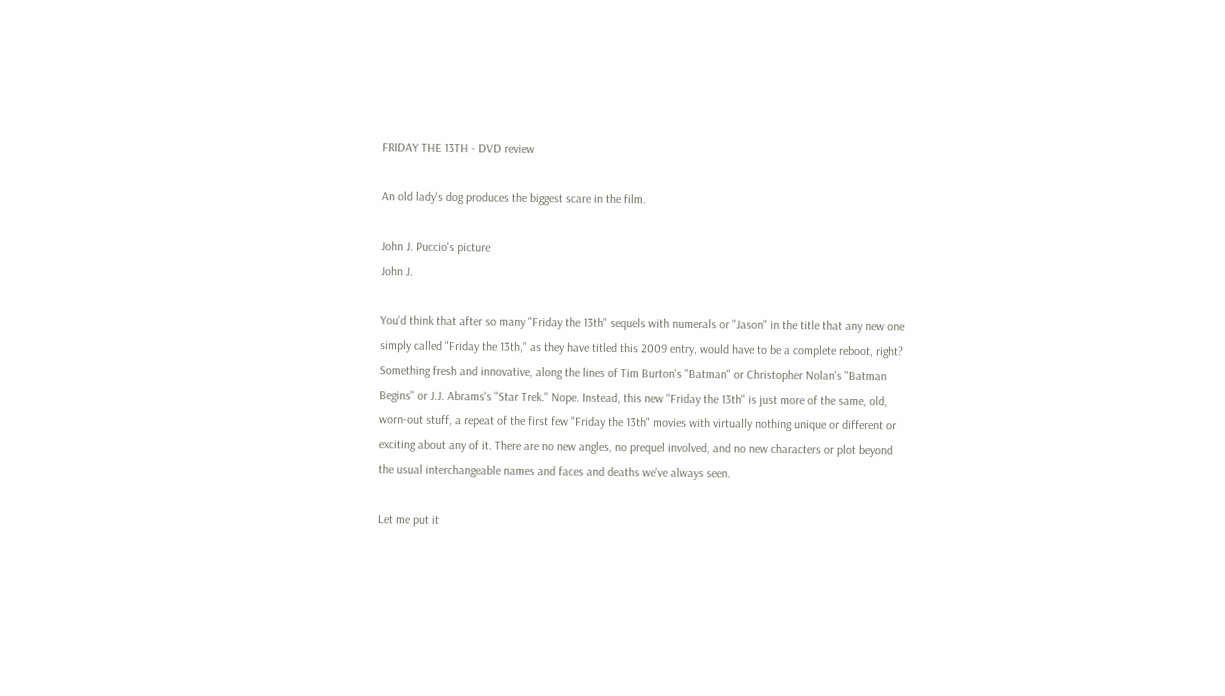FRIDAY THE 13TH - DVD review

An old lady's dog produces the biggest scare in the film.

John J. Puccio's picture
John J.

You'd think that after so many "Friday the 13th" sequels with numerals or "Jason" in the title that any new one simply called "Friday the 13th," as they have titled this 2009 entry, would have to be a complete reboot, right? Something fresh and innovative, along the lines of Tim Burton's "Batman" or Christopher Nolan's "Batman Begins" or J.J. Abrams's "Star Trek." Nope. Instead, this new "Friday the 13th" is just more of the same, old, worn-out stuff, a repeat of the first few "Friday the 13th" movies with virtually nothing unique or different or exciting about any of it. There are no new angles, no prequel involved, and no new characters or plot beyond the usual interchangeable names and faces and deaths we've always seen.

Let me put it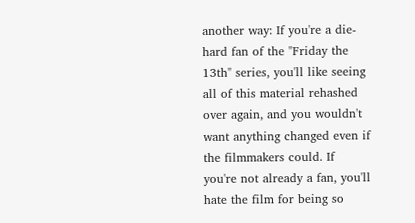another way: If you're a die-hard fan of the "Friday the 13th" series, you'll like seeing all of this material rehashed over again, and you wouldn't want anything changed even if the filmmakers could. If you're not already a fan, you'll hate the film for being so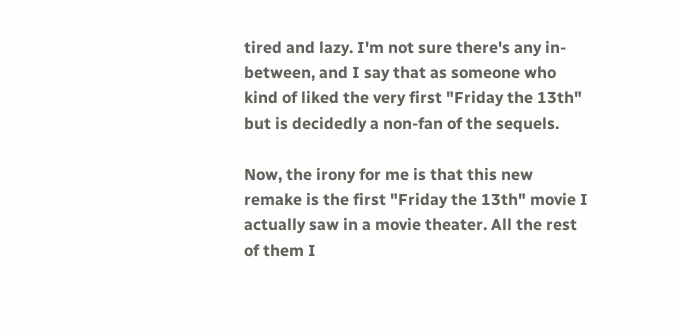tired and lazy. I'm not sure there's any in-between, and I say that as someone who kind of liked the very first "Friday the 13th" but is decidedly a non-fan of the sequels.

Now, the irony for me is that this new remake is the first "Friday the 13th" movie I actually saw in a movie theater. All the rest of them I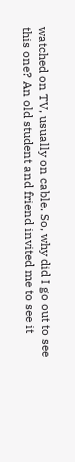watched on TV, usually on cable. So, why did I go out to see this one? An old student and friend invited me to see it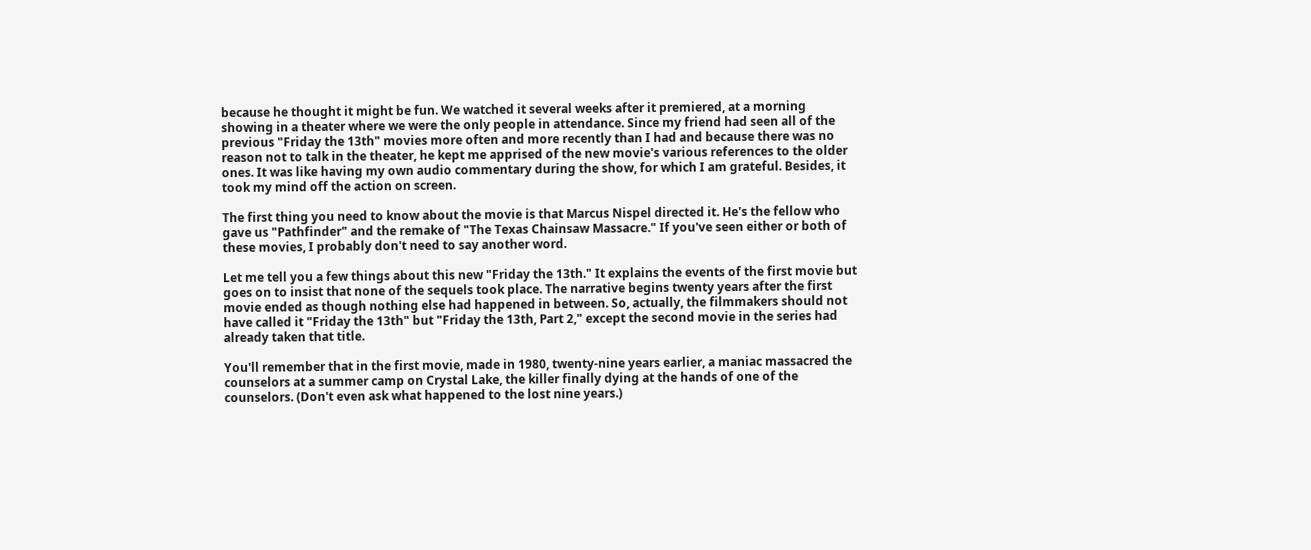because he thought it might be fun. We watched it several weeks after it premiered, at a morning showing in a theater where we were the only people in attendance. Since my friend had seen all of the previous "Friday the 13th" movies more often and more recently than I had and because there was no reason not to talk in the theater, he kept me apprised of the new movie's various references to the older ones. It was like having my own audio commentary during the show, for which I am grateful. Besides, it took my mind off the action on screen.

The first thing you need to know about the movie is that Marcus Nispel directed it. He's the fellow who gave us "Pathfinder" and the remake of "The Texas Chainsaw Massacre." If you've seen either or both of these movies, I probably don't need to say another word.

Let me tell you a few things about this new "Friday the 13th." It explains the events of the first movie but goes on to insist that none of the sequels took place. The narrative begins twenty years after the first movie ended as though nothing else had happened in between. So, actually, the filmmakers should not have called it "Friday the 13th" but "Friday the 13th, Part 2," except the second movie in the series had already taken that title.

You'll remember that in the first movie, made in 1980, twenty-nine years earlier, a maniac massacred the counselors at a summer camp on Crystal Lake, the killer finally dying at the hands of one of the counselors. (Don't even ask what happened to the lost nine years.)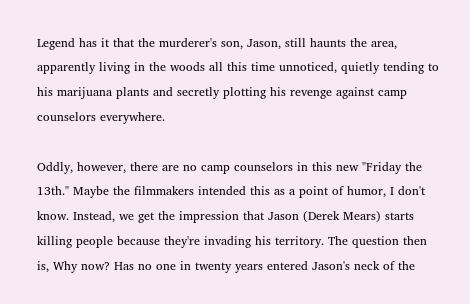Legend has it that the murderer's son, Jason, still haunts the area, apparently living in the woods all this time unnoticed, quietly tending to his marijuana plants and secretly plotting his revenge against camp counselors everywhere.

Oddly, however, there are no camp counselors in this new "Friday the 13th." Maybe the filmmakers intended this as a point of humor, I don't know. Instead, we get the impression that Jason (Derek Mears) starts killing people because they're invading his territory. The question then is, Why now? Has no one in twenty years entered Jason's neck of the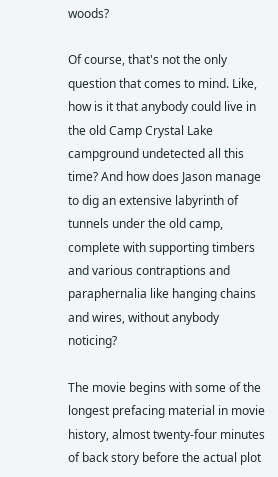woods?

Of course, that's not the only question that comes to mind. Like, how is it that anybody could live in the old Camp Crystal Lake campground undetected all this time? And how does Jason manage to dig an extensive labyrinth of tunnels under the old camp, complete with supporting timbers and various contraptions and paraphernalia like hanging chains and wires, without anybody noticing?

The movie begins with some of the longest prefacing material in movie history, almost twenty-four minutes of back story before the actual plot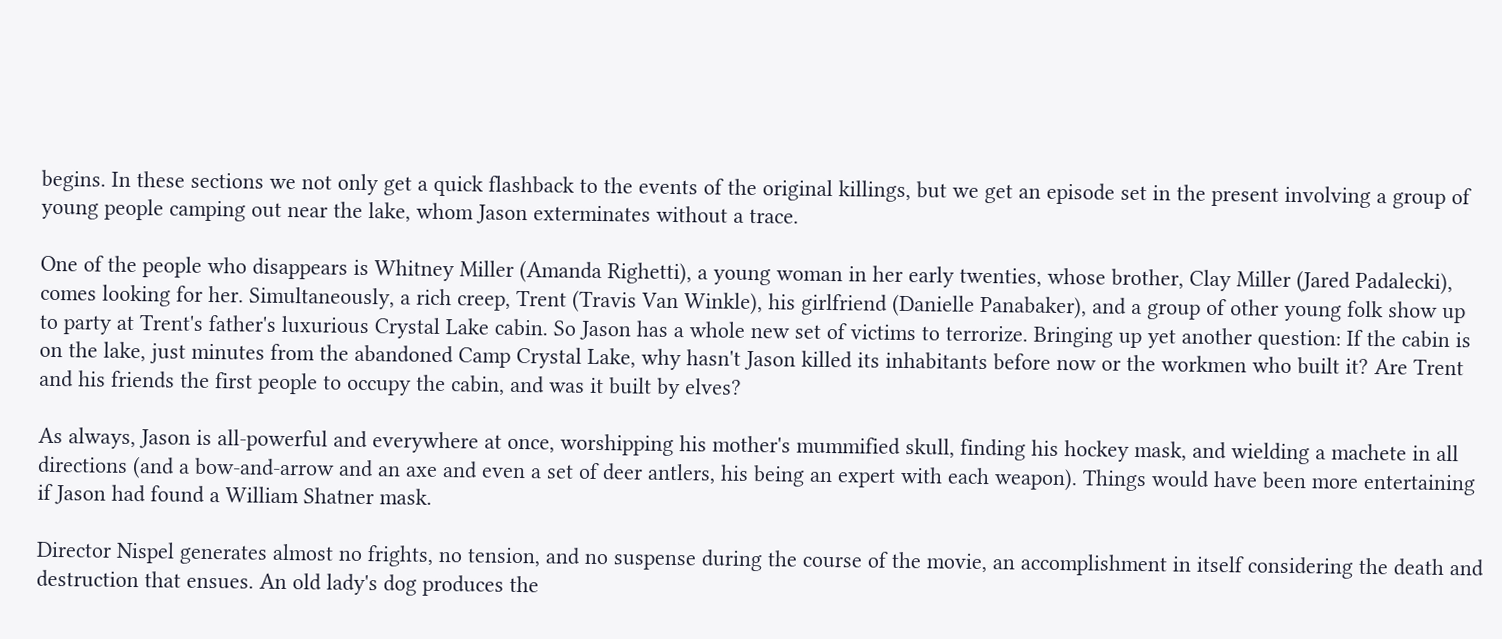begins. In these sections we not only get a quick flashback to the events of the original killings, but we get an episode set in the present involving a group of young people camping out near the lake, whom Jason exterminates without a trace.

One of the people who disappears is Whitney Miller (Amanda Righetti), a young woman in her early twenties, whose brother, Clay Miller (Jared Padalecki), comes looking for her. Simultaneously, a rich creep, Trent (Travis Van Winkle), his girlfriend (Danielle Panabaker), and a group of other young folk show up to party at Trent's father's luxurious Crystal Lake cabin. So Jason has a whole new set of victims to terrorize. Bringing up yet another question: If the cabin is on the lake, just minutes from the abandoned Camp Crystal Lake, why hasn't Jason killed its inhabitants before now or the workmen who built it? Are Trent and his friends the first people to occupy the cabin, and was it built by elves?

As always, Jason is all-powerful and everywhere at once, worshipping his mother's mummified skull, finding his hockey mask, and wielding a machete in all directions (and a bow-and-arrow and an axe and even a set of deer antlers, his being an expert with each weapon). Things would have been more entertaining if Jason had found a William Shatner mask.

Director Nispel generates almost no frights, no tension, and no suspense during the course of the movie, an accomplishment in itself considering the death and destruction that ensues. An old lady's dog produces the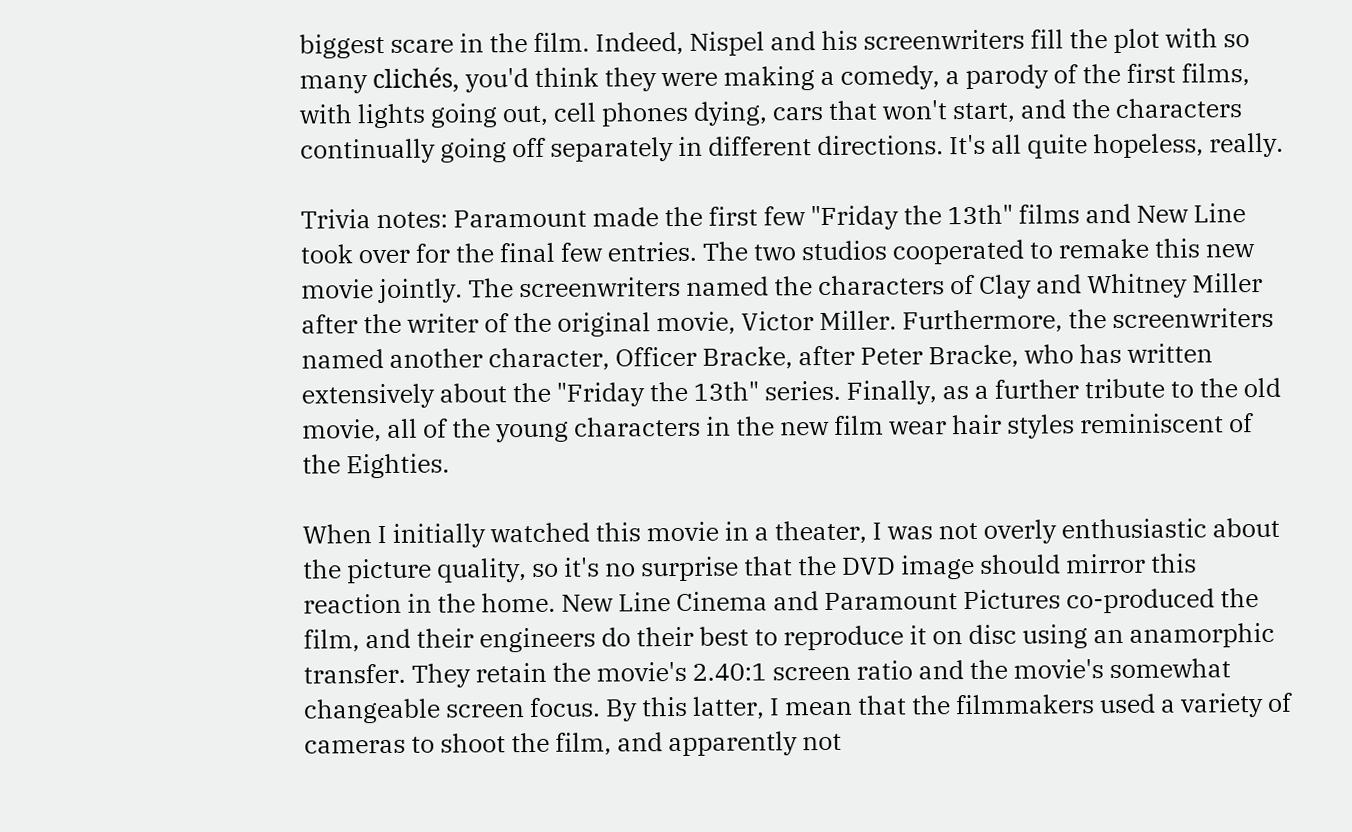biggest scare in the film. Indeed, Nispel and his screenwriters fill the plot with so many clichés, you'd think they were making a comedy, a parody of the first films, with lights going out, cell phones dying, cars that won't start, and the characters continually going off separately in different directions. It's all quite hopeless, really.

Trivia notes: Paramount made the first few "Friday the 13th" films and New Line took over for the final few entries. The two studios cooperated to remake this new movie jointly. The screenwriters named the characters of Clay and Whitney Miller after the writer of the original movie, Victor Miller. Furthermore, the screenwriters named another character, Officer Bracke, after Peter Bracke, who has written extensively about the "Friday the 13th" series. Finally, as a further tribute to the old movie, all of the young characters in the new film wear hair styles reminiscent of the Eighties.

When I initially watched this movie in a theater, I was not overly enthusiastic about the picture quality, so it's no surprise that the DVD image should mirror this reaction in the home. New Line Cinema and Paramount Pictures co-produced the film, and their engineers do their best to reproduce it on disc using an anamorphic transfer. They retain the movie's 2.40:1 screen ratio and the movie's somewhat changeable screen focus. By this latter, I mean that the filmmakers used a variety of cameras to shoot the film, and apparently not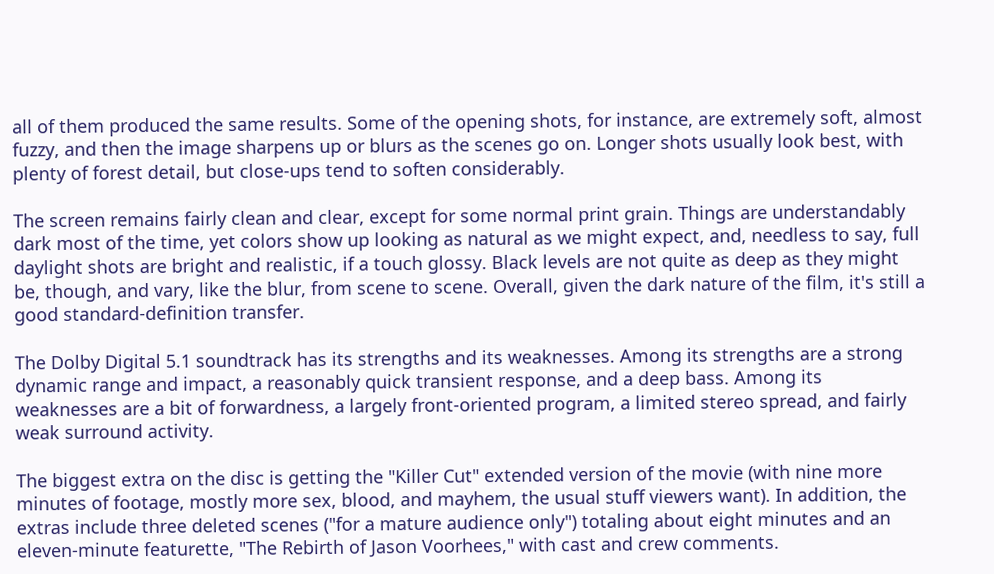all of them produced the same results. Some of the opening shots, for instance, are extremely soft, almost fuzzy, and then the image sharpens up or blurs as the scenes go on. Longer shots usually look best, with plenty of forest detail, but close-ups tend to soften considerably.

The screen remains fairly clean and clear, except for some normal print grain. Things are understandably dark most of the time, yet colors show up looking as natural as we might expect, and, needless to say, full daylight shots are bright and realistic, if a touch glossy. Black levels are not quite as deep as they might be, though, and vary, like the blur, from scene to scene. Overall, given the dark nature of the film, it's still a good standard-definition transfer.

The Dolby Digital 5.1 soundtrack has its strengths and its weaknesses. Among its strengths are a strong dynamic range and impact, a reasonably quick transient response, and a deep bass. Among its weaknesses are a bit of forwardness, a largely front-oriented program, a limited stereo spread, and fairly weak surround activity.

The biggest extra on the disc is getting the "Killer Cut" extended version of the movie (with nine more minutes of footage, mostly more sex, blood, and mayhem, the usual stuff viewers want). In addition, the extras include three deleted scenes ("for a mature audience only") totaling about eight minutes and an eleven-minute featurette, "The Rebirth of Jason Voorhees," with cast and crew comments.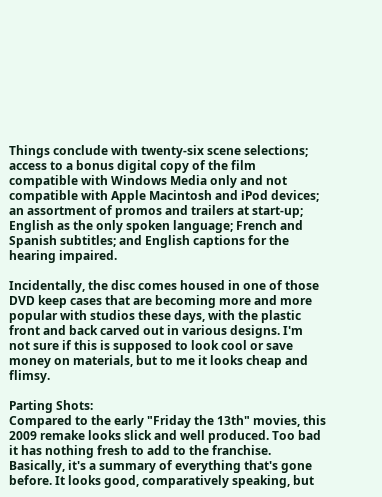Things conclude with twenty-six scene selections; access to a bonus digital copy of the film compatible with Windows Media only and not compatible with Apple Macintosh and iPod devices; an assortment of promos and trailers at start-up; English as the only spoken language; French and Spanish subtitles; and English captions for the hearing impaired.

Incidentally, the disc comes housed in one of those DVD keep cases that are becoming more and more popular with studios these days, with the plastic front and back carved out in various designs. I'm not sure if this is supposed to look cool or save money on materials, but to me it looks cheap and flimsy.

Parting Shots:
Compared to the early "Friday the 13th" movies, this 2009 remake looks slick and well produced. Too bad it has nothing fresh to add to the franchise. Basically, it's a summary of everything that's gone before. It looks good, comparatively speaking, but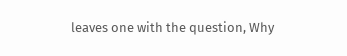leaves one with the question, Why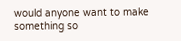would anyone want to make something so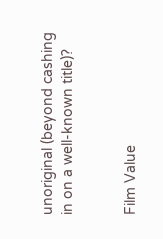unoriginal (beyond cashing in on a well-known title)?


Film Value